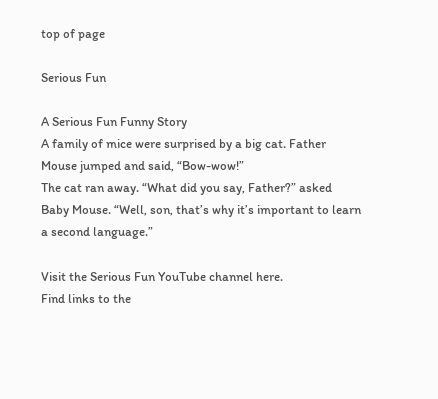top of page

Serious Fun

A Serious Fun Funny Story
A family of mice were surprised by a big cat. Father Mouse jumped and said, “Bow-wow!”
The cat ran away. “What did you say, Father?” asked Baby Mouse. “Well, son, that’s why it’s important to learn a second language.”

Visit the Serious Fun YouTube channel here.
Find links to the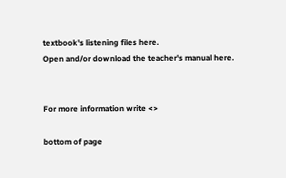textbook's listening files here.
Open and/or download the teacher's manual here.


For more information write <>

bottom of page